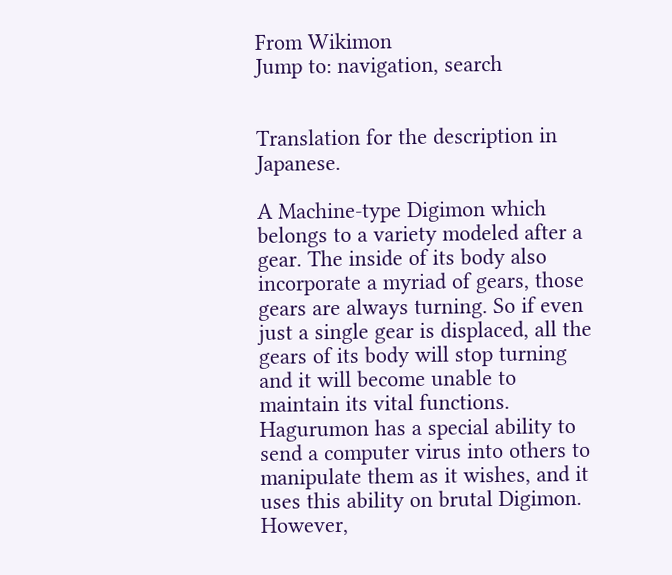From Wikimon
Jump to: navigation, search


Translation for the description in Japanese.

A Machine-type Digimon which belongs to a variety modeled after a gear. The inside of its body also incorporate a myriad of gears, those gears are always turning. So if even just a single gear is displaced, all the gears of its body will stop turning and it will become unable to maintain its vital functions. Hagurumon has a special ability to send a computer virus into others to manipulate them as it wishes, and it uses this ability on brutal Digimon. However,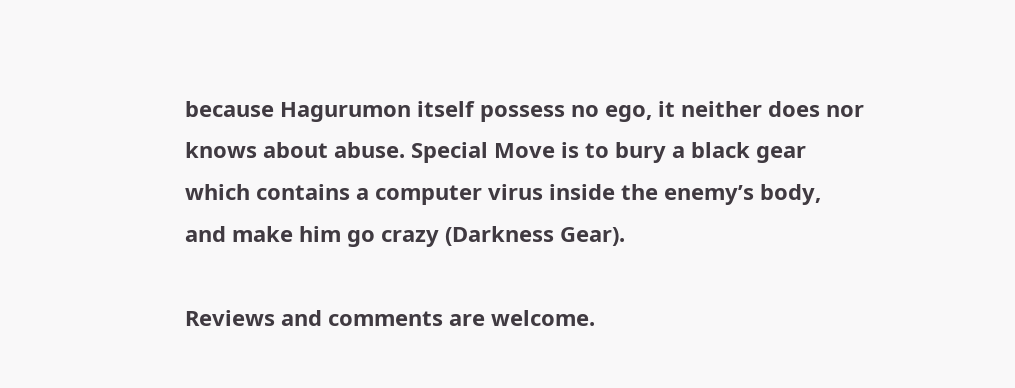because Hagurumon itself possess no ego, it neither does nor knows about abuse. Special Move is to bury a black gear which contains a computer virus inside the enemy’s body, and make him go crazy (Darkness Gear).

Reviews and comments are welcome.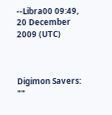--Libra00 09:49, 20 December 2009 (UTC)



Digimon Savers: ""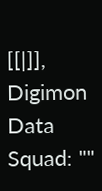[[|]], Digimon Data Squad: ""